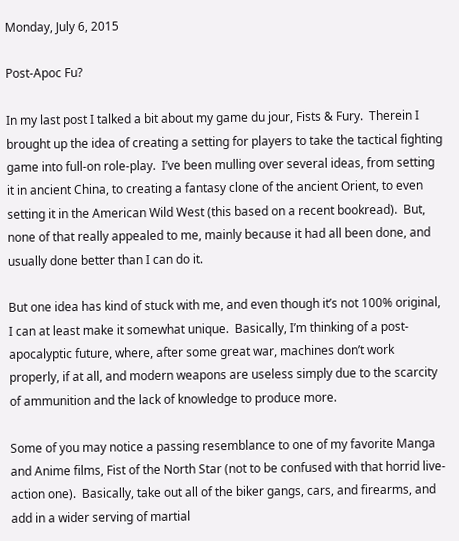Monday, July 6, 2015

Post-Apoc Fu?

In my last post I talked a bit about my game du jour, Fists & Fury.  Therein I brought up the idea of creating a setting for players to take the tactical fighting game into full-on role-play.  I’ve been mulling over several ideas, from setting it in ancient China, to creating a fantasy clone of the ancient Orient, to even setting it in the American Wild West (this based on a recent bookread).  But, none of that really appealed to me, mainly because it had all been done, and usually done better than I can do it.

But one idea has kind of stuck with me, and even though it’s not 100% original, I can at least make it somewhat unique.  Basically, I’m thinking of a post-apocalyptic future, where, after some great war, machines don’t work properly, if at all, and modern weapons are useless simply due to the scarcity of ammunition and the lack of knowledge to produce more.

Some of you may notice a passing resemblance to one of my favorite Manga and Anime films, Fist of the North Star (not to be confused with that horrid live-action one).  Basically, take out all of the biker gangs, cars, and firearms, and add in a wider serving of martial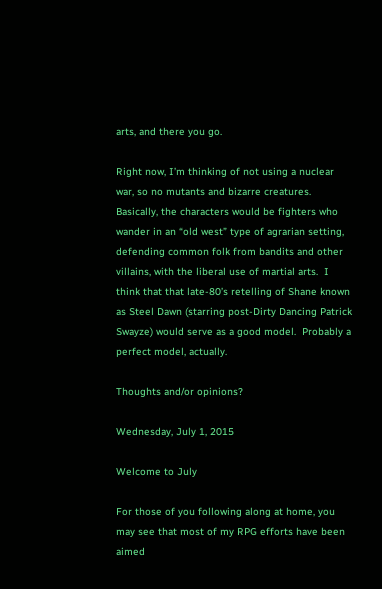arts, and there you go.

Right now, I’m thinking of not using a nuclear war, so no mutants and bizarre creatures.  Basically, the characters would be fighters who wander in an “old west” type of agrarian setting, defending common folk from bandits and other villains, with the liberal use of martial arts.  I think that that late-80’s retelling of Shane known as Steel Dawn (starring post-Dirty Dancing Patrick Swayze) would serve as a good model.  Probably a perfect model, actually.

Thoughts and/or opinions?

Wednesday, July 1, 2015

Welcome to July

For those of you following along at home, you may see that most of my RPG efforts have been aimed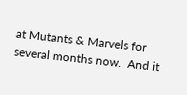at Mutants & Marvels for several months now.  And it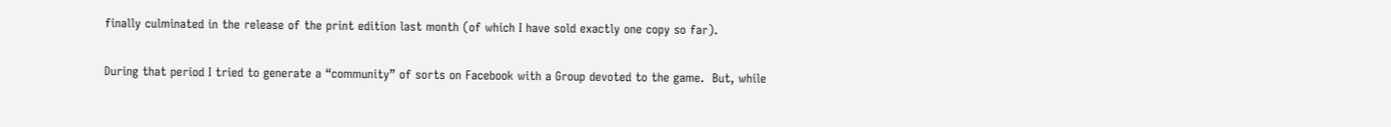finally culminated in the release of the print edition last month (of which I have sold exactly one copy so far).

During that period I tried to generate a “community” of sorts on Facebook with a Group devoted to the game.  But, while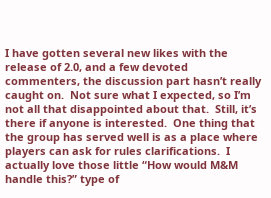I have gotten several new likes with the release of 2.0, and a few devoted commenters, the discussion part hasn’t really caught on.  Not sure what I expected, so I’m not all that disappointed about that.  Still, it’s there if anyone is interested.  One thing that the group has served well is as a place where players can ask for rules clarifications.  I actually love those little “How would M&M handle this?” type of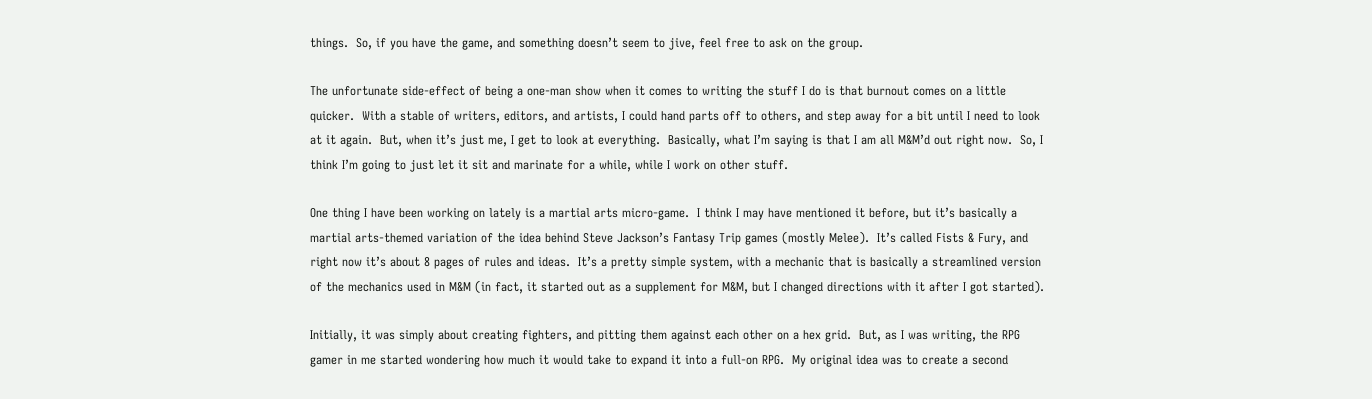things.  So, if you have the game, and something doesn’t seem to jive, feel free to ask on the group.

The unfortunate side-effect of being a one-man show when it comes to writing the stuff I do is that burnout comes on a little quicker.  With a stable of writers, editors, and artists, I could hand parts off to others, and step away for a bit until I need to look at it again.  But, when it’s just me, I get to look at everything.  Basically, what I’m saying is that I am all M&M’d out right now.  So, I think I’m going to just let it sit and marinate for a while, while I work on other stuff.

One thing I have been working on lately is a martial arts micro-game.  I think I may have mentioned it before, but it’s basically a martial arts-themed variation of the idea behind Steve Jackson’s Fantasy Trip games (mostly Melee).  It’s called Fists & Fury, and right now it’s about 8 pages of rules and ideas.  It’s a pretty simple system, with a mechanic that is basically a streamlined version of the mechanics used in M&M (in fact, it started out as a supplement for M&M, but I changed directions with it after I got started).

Initially, it was simply about creating fighters, and pitting them against each other on a hex grid.  But, as I was writing, the RPG gamer in me started wondering how much it would take to expand it into a full-on RPG.  My original idea was to create a second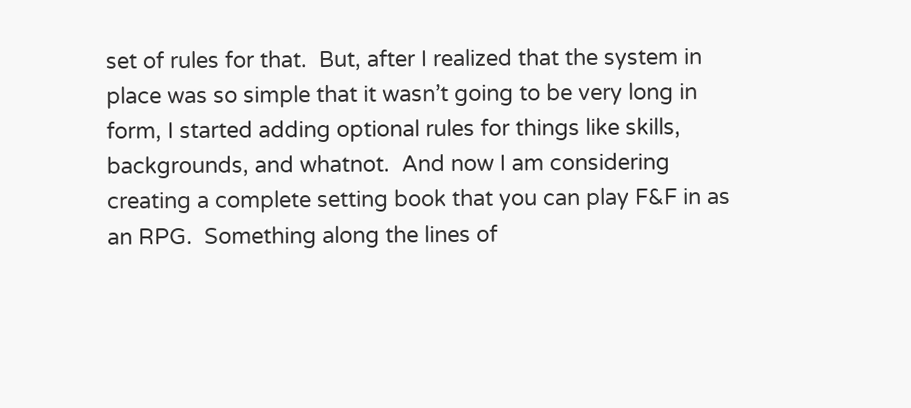set of rules for that.  But, after I realized that the system in place was so simple that it wasn’t going to be very long in form, I started adding optional rules for things like skills, backgrounds, and whatnot.  And now I am considering creating a complete setting book that you can play F&F in as an RPG.  Something along the lines of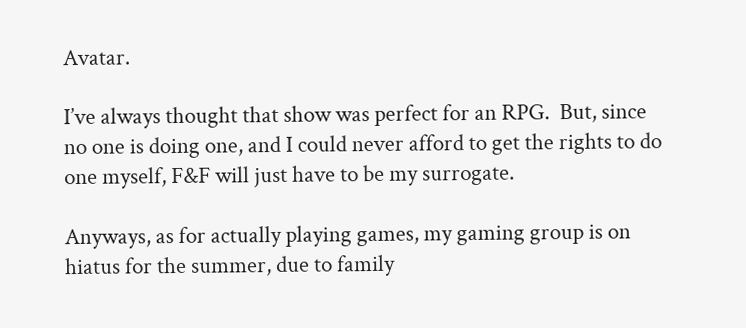Avatar.

I’ve always thought that show was perfect for an RPG.  But, since no one is doing one, and I could never afford to get the rights to do one myself, F&F will just have to be my surrogate.

Anyways, as for actually playing games, my gaming group is on hiatus for the summer, due to family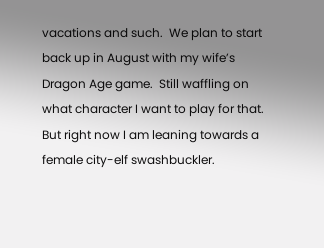vacations and such.  We plan to start back up in August with my wife’s Dragon Age game.  Still waffling on what character I want to play for that.  But right now I am leaning towards a female city-elf swashbuckler.